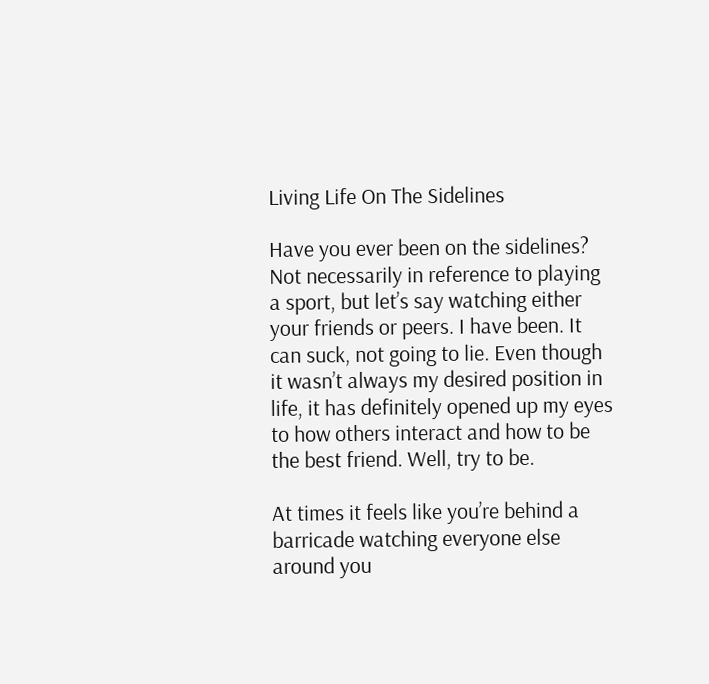Living Life On The Sidelines

Have you ever been on the sidelines? Not necessarily in reference to playing a sport, but let’s say watching either your friends or peers. I have been. It can suck, not going to lie. Even though it wasn’t always my desired position in life, it has definitely opened up my eyes to how others interact and how to be the best friend. Well, try to be.

At times it feels like you’re behind a barricade watching everyone else around you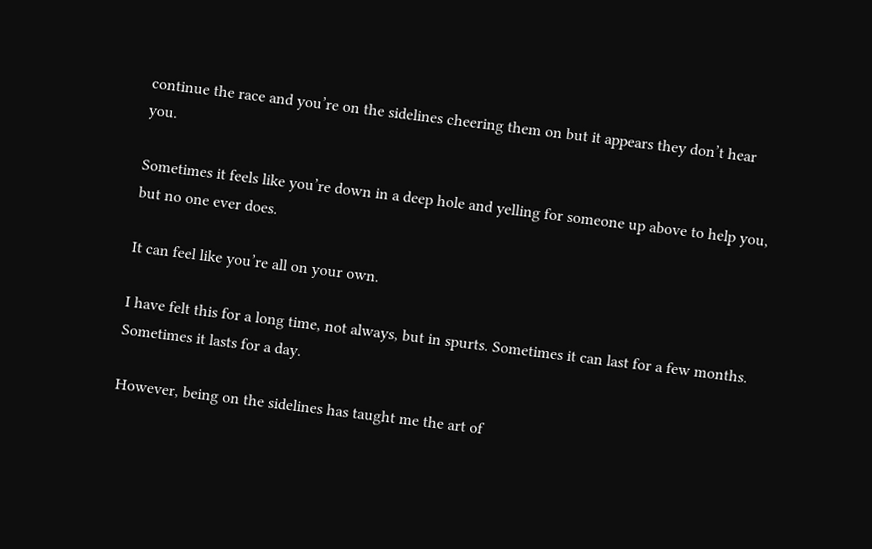continue the race and you’re on the sidelines cheering them on but it appears they don’t hear you.

Sometimes it feels like you’re down in a deep hole and yelling for someone up above to help you, but no one ever does.

It can feel like you’re all on your own.

I have felt this for a long time, not always, but in spurts. Sometimes it can last for a few months. Sometimes it lasts for a day.

However, being on the sidelines has taught me the art of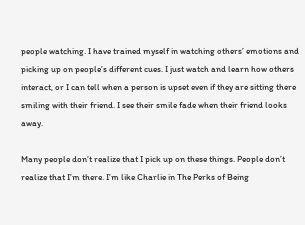people watching. I have trained myself in watching others’ emotions and picking up on people’s different cues. I just watch and learn how others interact, or I can tell when a person is upset even if they are sitting there smiling with their friend. I see their smile fade when their friend looks away.

Many people don’t realize that I pick up on these things. People don’t realize that I’m there. I’m like Charlie in The Perks of Being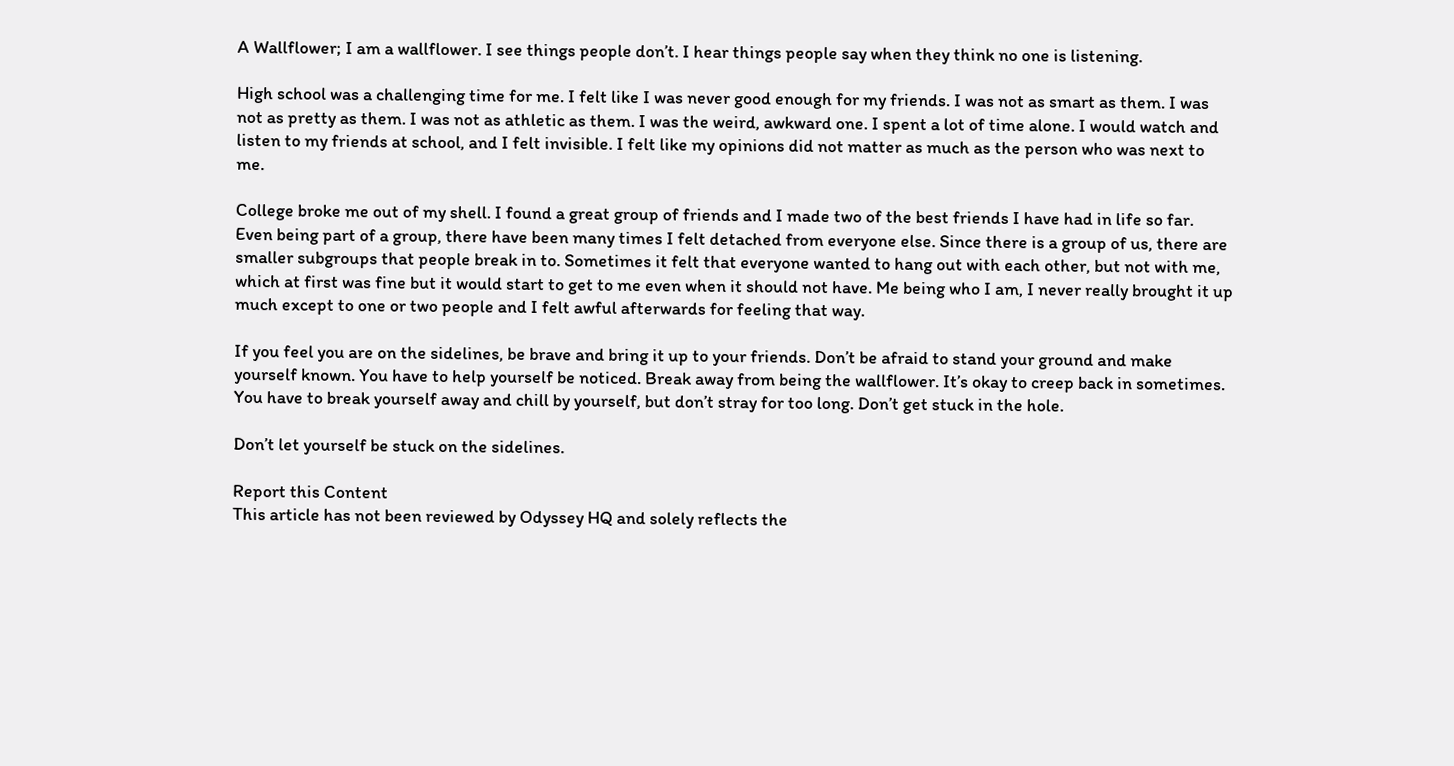A Wallflower; I am a wallflower. I see things people don’t. I hear things people say when they think no one is listening.

High school was a challenging time for me. I felt like I was never good enough for my friends. I was not as smart as them. I was not as pretty as them. I was not as athletic as them. I was the weird, awkward one. I spent a lot of time alone. I would watch and listen to my friends at school, and I felt invisible. I felt like my opinions did not matter as much as the person who was next to me.

College broke me out of my shell. I found a great group of friends and I made two of the best friends I have had in life so far. Even being part of a group, there have been many times I felt detached from everyone else. Since there is a group of us, there are smaller subgroups that people break in to. Sometimes it felt that everyone wanted to hang out with each other, but not with me, which at first was fine but it would start to get to me even when it should not have. Me being who I am, I never really brought it up much except to one or two people and I felt awful afterwards for feeling that way.

If you feel you are on the sidelines, be brave and bring it up to your friends. Don’t be afraid to stand your ground and make yourself known. You have to help yourself be noticed. Break away from being the wallflower. It’s okay to creep back in sometimes. You have to break yourself away and chill by yourself, but don’t stray for too long. Don’t get stuck in the hole.

Don’t let yourself be stuck on the sidelines.

Report this Content
This article has not been reviewed by Odyssey HQ and solely reflects the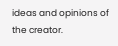ideas and opinions of the creator.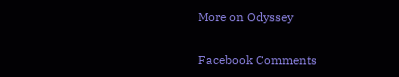More on Odyssey

Facebook Comments